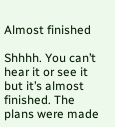Almost finished

Shhhh. You can’t hear it or see it but it’s almost finished. The plans were made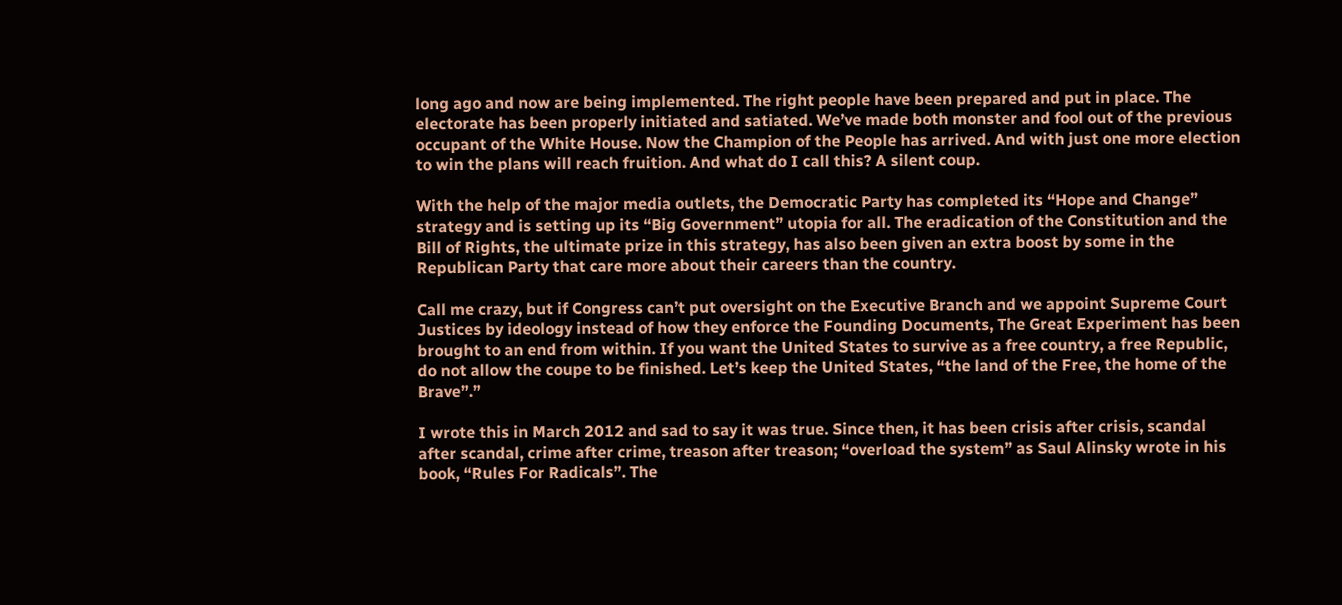long ago and now are being implemented. The right people have been prepared and put in place. The electorate has been properly initiated and satiated. We’ve made both monster and fool out of the previous occupant of the White House. Now the Champion of the People has arrived. And with just one more election to win the plans will reach fruition. And what do I call this? A silent coup.

With the help of the major media outlets, the Democratic Party has completed its “Hope and Change” strategy and is setting up its “Big Government” utopia for all. The eradication of the Constitution and the Bill of Rights, the ultimate prize in this strategy, has also been given an extra boost by some in the Republican Party that care more about their careers than the country.

Call me crazy, but if Congress can’t put oversight on the Executive Branch and we appoint Supreme Court Justices by ideology instead of how they enforce the Founding Documents, The Great Experiment has been brought to an end from within. If you want the United States to survive as a free country, a free Republic, do not allow the coupe to be finished. Let’s keep the United States, “the land of the Free, the home of the Brave”.”

I wrote this in March 2012 and sad to say it was true. Since then, it has been crisis after crisis, scandal after scandal, crime after crime, treason after treason; “overload the system” as Saul Alinsky wrote in his book, “Rules For Radicals”. The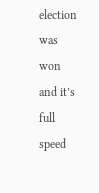election was won and it’s full speed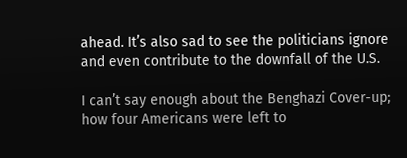ahead. It’s also sad to see the politicians ignore and even contribute to the downfall of the U.S.

I can’t say enough about the Benghazi Cover-up; how four Americans were left to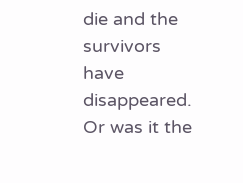die and the survivors have disappeared. Or was it the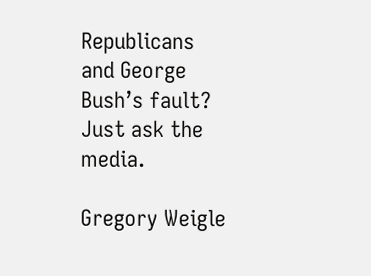Republicans and George Bush’s fault? Just ask the media.

Gregory Weigle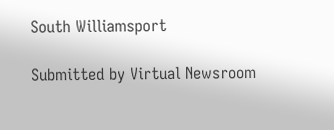South Williamsport

Submitted by Virtual Newsroom